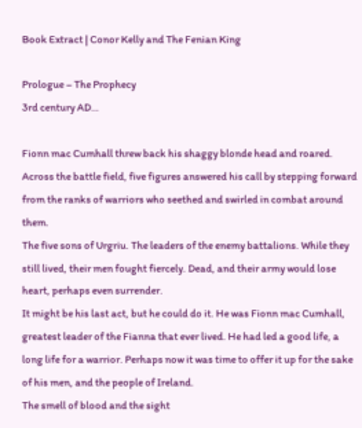Book Extract | Conor Kelly and The Fenian King

Prologue – The Prophecy
3rd century AD…

Fionn mac Cumhall threw back his shaggy blonde head and roared. Across the battle field, five figures answered his call by stepping forward from the ranks of warriors who seethed and swirled in combat around them.
The five sons of Urgriu. The leaders of the enemy battalions. While they still lived, their men fought fiercely. Dead, and their army would lose heart, perhaps even surrender.
It might be his last act, but he could do it. He was Fionn mac Cumhall, greatest leader of the Fianna that ever lived. He had led a good life, a long life for a warrior. Perhaps now it was time to offer it up for the sake of his men, and the people of Ireland.
The smell of blood and the sight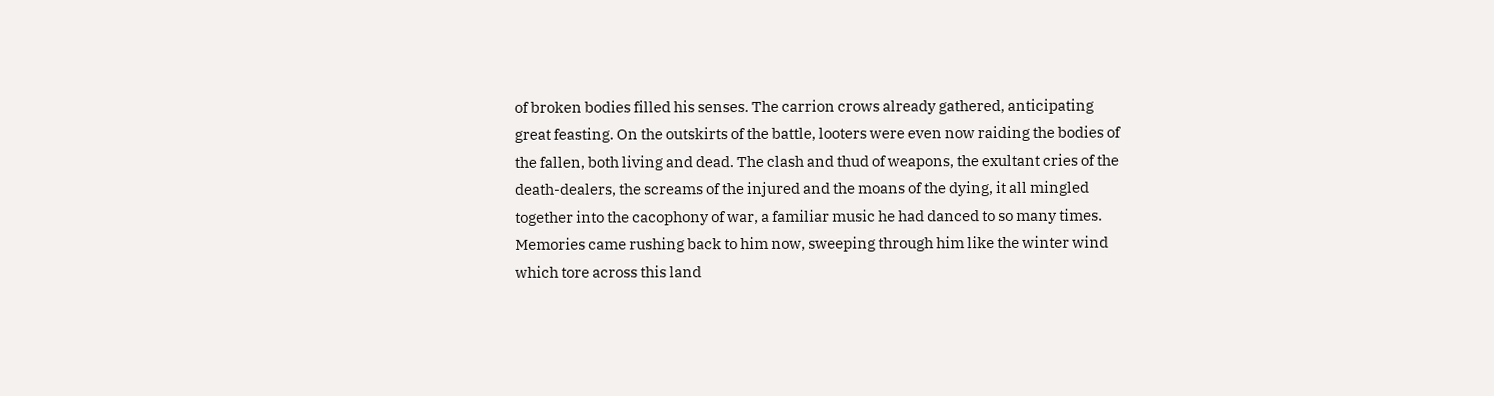of broken bodies filled his senses. The carrion crows already gathered, anticipating great feasting. On the outskirts of the battle, looters were even now raiding the bodies of the fallen, both living and dead. The clash and thud of weapons, the exultant cries of the death-dealers, the screams of the injured and the moans of the dying, it all mingled together into the cacophony of war, a familiar music he had danced to so many times.
Memories came rushing back to him now, sweeping through him like the winter wind which tore across this land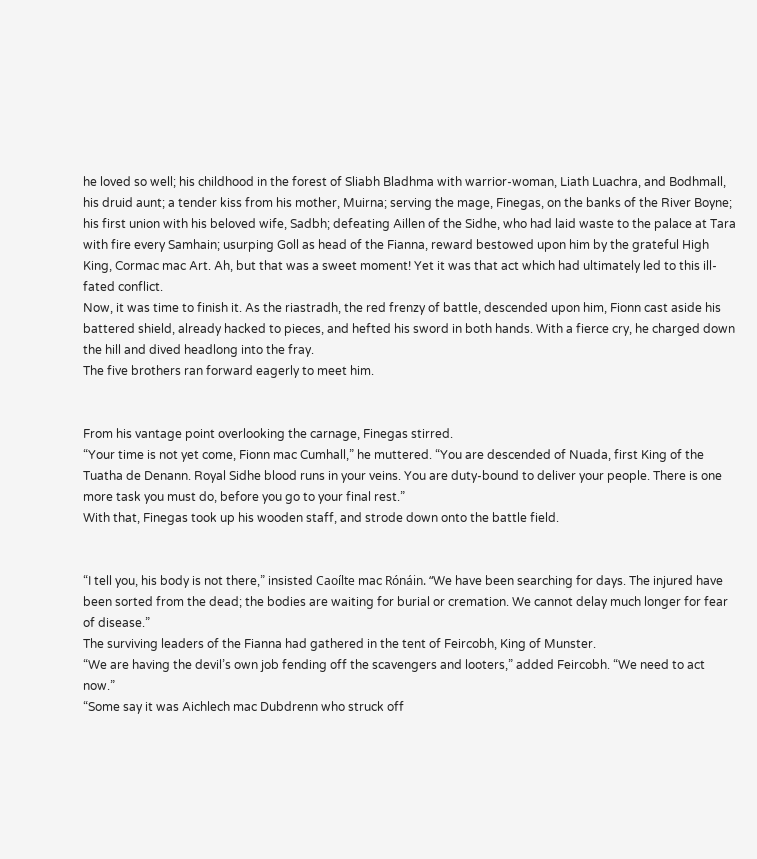he loved so well; his childhood in the forest of Sliabh Bladhma with warrior-woman, Liath Luachra, and Bodhmall, his druid aunt; a tender kiss from his mother, Muirna; serving the mage, Finegas, on the banks of the River Boyne; his first union with his beloved wife, Sadbh; defeating Aillen of the Sidhe, who had laid waste to the palace at Tara with fire every Samhain; usurping Goll as head of the Fianna, reward bestowed upon him by the grateful High King, Cormac mac Art. Ah, but that was a sweet moment! Yet it was that act which had ultimately led to this ill-fated conflict.
Now, it was time to finish it. As the riastradh, the red frenzy of battle, descended upon him, Fionn cast aside his battered shield, already hacked to pieces, and hefted his sword in both hands. With a fierce cry, he charged down the hill and dived headlong into the fray.
The five brothers ran forward eagerly to meet him.


From his vantage point overlooking the carnage, Finegas stirred.
“Your time is not yet come, Fionn mac Cumhall,” he muttered. “You are descended of Nuada, first King of the Tuatha de Denann. Royal Sidhe blood runs in your veins. You are duty-bound to deliver your people. There is one more task you must do, before you go to your final rest.”
With that, Finegas took up his wooden staff, and strode down onto the battle field.


“I tell you, his body is not there,” insisted Caoílte mac Rónáin. “We have been searching for days. The injured have been sorted from the dead; the bodies are waiting for burial or cremation. We cannot delay much longer for fear of disease.”
The surviving leaders of the Fianna had gathered in the tent of Feircobh, King of Munster.
“We are having the devil’s own job fending off the scavengers and looters,” added Feircobh. “We need to act now.”
“Some say it was Aichlech mac Dubdrenn who struck off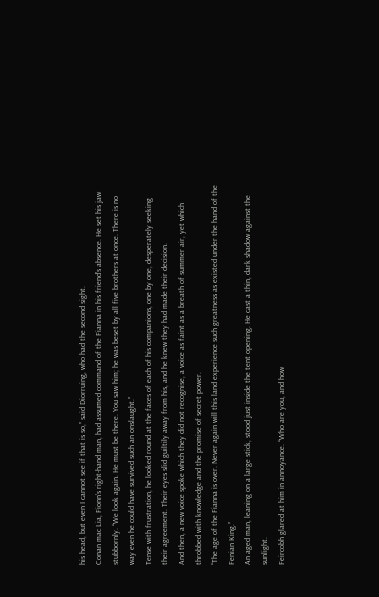his head, but even I cannot see if that is so,” said Diorruing, who had the second sight.
Conan mac Lia, Fionn’s right-hand man, had assumed command of the Fianna in his friend’s absence. He set his jaw stubbornly. “We look again. He must be there. You saw him; he was beset by all five brothers at once. There is no way even he could have survived such an onslaught.”
Tense with frustration, he looked round at the faces of each of his companions, one by one, desperately seeking their agreement. Their eyes slid guiltily away from his, and he knew they had made their decision.
And then, a new voice spoke which they did not recognise, a voice as faint as a breath of summer air, yet which throbbed with knowledge and the promise of secret power.
“The age of the Fianna is over. Never again will this land experience such greatness as existed under the hand of the Fenian King.”
An aged man, leaning on a large stick, stood just inside the tent opening. He cast a thin, dark shadow against the sunlight.
Feircobh glared at him in annoyance. “Who are you, and how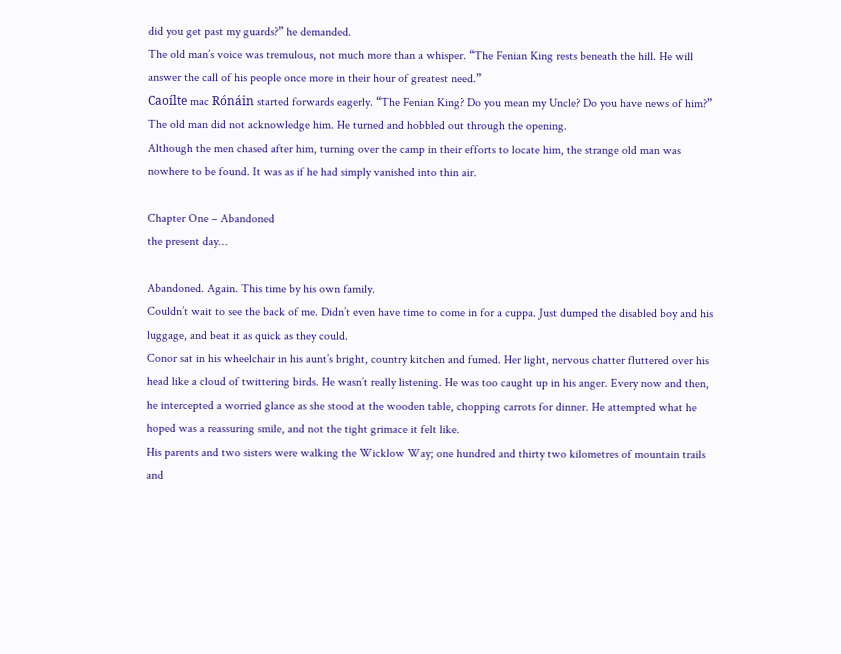did you get past my guards?” he demanded.
The old man’s voice was tremulous, not much more than a whisper. “The Fenian King rests beneath the hill. He will answer the call of his people once more in their hour of greatest need.”
Caoílte mac Rónáin started forwards eagerly. “The Fenian King? Do you mean my Uncle? Do you have news of him?”
The old man did not acknowledge him. He turned and hobbled out through the opening.
Although the men chased after him, turning over the camp in their efforts to locate him, the strange old man was nowhere to be found. It was as if he had simply vanished into thin air.

Chapter One – Abandoned
the present day…

Abandoned. Again. This time by his own family.
Couldn’t wait to see the back of me. Didn’t even have time to come in for a cuppa. Just dumped the disabled boy and his luggage, and beat it as quick as they could.
Conor sat in his wheelchair in his aunt’s bright, country kitchen and fumed. Her light, nervous chatter fluttered over his head like a cloud of twittering birds. He wasn’t really listening. He was too caught up in his anger. Every now and then, he intercepted a worried glance as she stood at the wooden table, chopping carrots for dinner. He attempted what he hoped was a reassuring smile, and not the tight grimace it felt like.
His parents and two sisters were walking the Wicklow Way; one hundred and thirty two kilometres of mountain trails and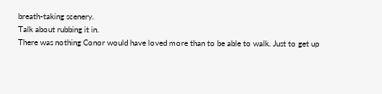breath-taking scenery.
Talk about rubbing it in.
There was nothing Conor would have loved more than to be able to walk. Just to get up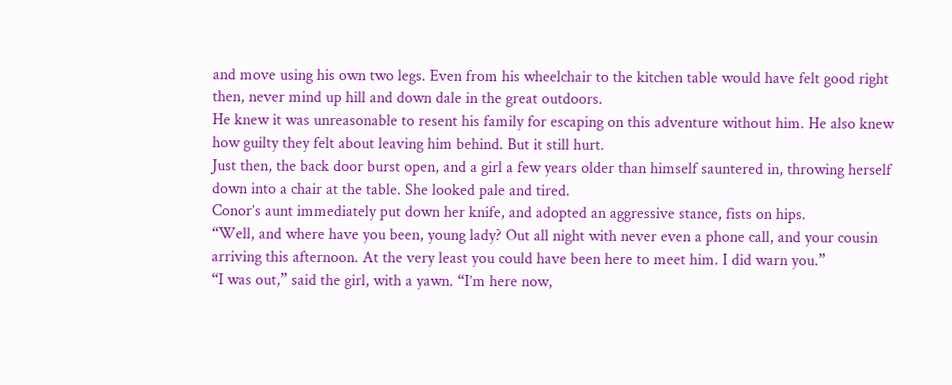and move using his own two legs. Even from his wheelchair to the kitchen table would have felt good right then, never mind up hill and down dale in the great outdoors.
He knew it was unreasonable to resent his family for escaping on this adventure without him. He also knew how guilty they felt about leaving him behind. But it still hurt.
Just then, the back door burst open, and a girl a few years older than himself sauntered in, throwing herself down into a chair at the table. She looked pale and tired.
Conor’s aunt immediately put down her knife, and adopted an aggressive stance, fists on hips.
“Well, and where have you been, young lady? Out all night with never even a phone call, and your cousin arriving this afternoon. At the very least you could have been here to meet him. I did warn you.”
“I was out,” said the girl, with a yawn. “I’m here now,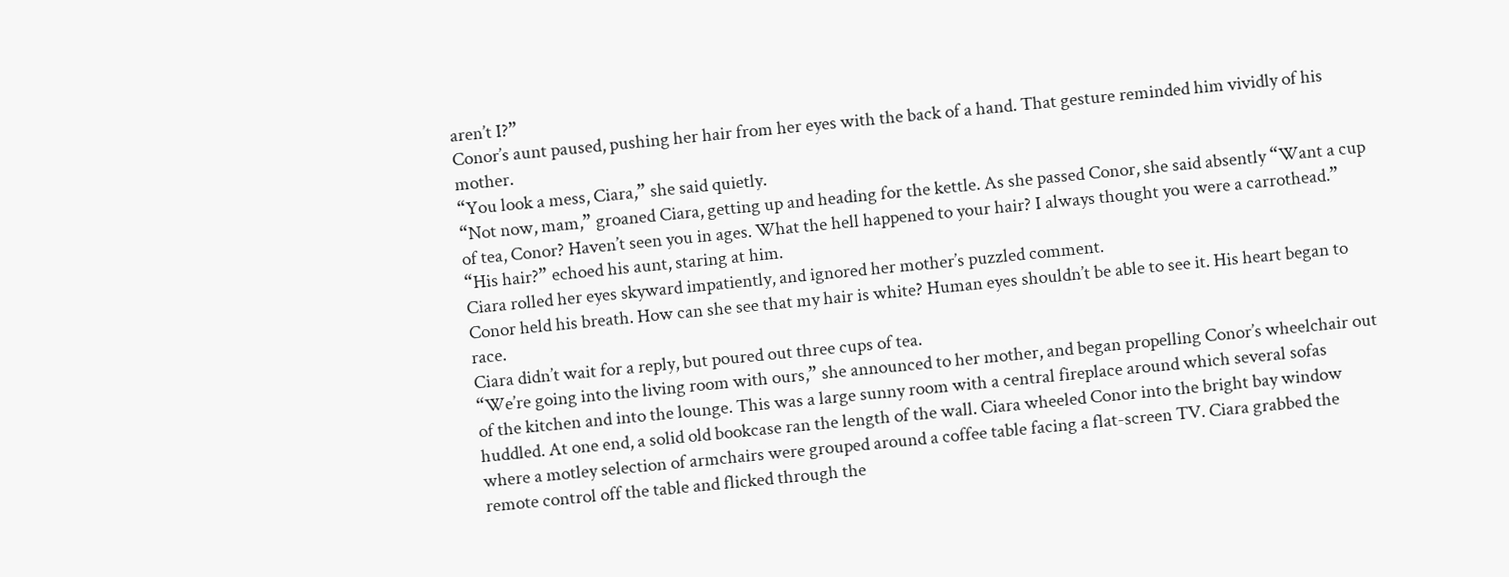aren’t I?”
Conor’s aunt paused, pushing her hair from her eyes with the back of a hand. That gesture reminded him vividly of his mother.
“You look a mess, Ciara,” she said quietly.
“Not now, mam,” groaned Ciara, getting up and heading for the kettle. As she passed Conor, she said absently “Want a cup of tea, Conor? Haven’t seen you in ages. What the hell happened to your hair? I always thought you were a carrothead.”
“His hair?” echoed his aunt, staring at him.
Ciara rolled her eyes skyward impatiently, and ignored her mother’s puzzled comment.
Conor held his breath. How can she see that my hair is white? Human eyes shouldn’t be able to see it. His heart began to race.
Ciara didn’t wait for a reply, but poured out three cups of tea.
“We’re going into the living room with ours,” she announced to her mother, and began propelling Conor’s wheelchair out of the kitchen and into the lounge. This was a large sunny room with a central fireplace around which several sofas huddled. At one end, a solid old bookcase ran the length of the wall. Ciara wheeled Conor into the bright bay window where a motley selection of armchairs were grouped around a coffee table facing a flat-screen TV. Ciara grabbed the remote control off the table and flicked through the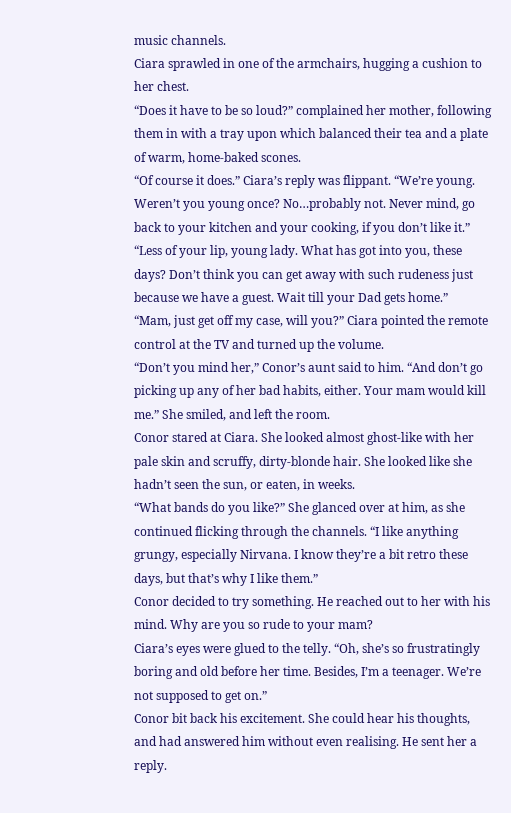music channels.
Ciara sprawled in one of the armchairs, hugging a cushion to her chest.
“Does it have to be so loud?” complained her mother, following them in with a tray upon which balanced their tea and a plate of warm, home-baked scones.
“Of course it does.” Ciara’s reply was flippant. “We’re young. Weren’t you young once? No…probably not. Never mind, go back to your kitchen and your cooking, if you don’t like it.”
“Less of your lip, young lady. What has got into you, these days? Don’t think you can get away with such rudeness just because we have a guest. Wait till your Dad gets home.”
“Mam, just get off my case, will you?” Ciara pointed the remote control at the TV and turned up the volume.
“Don’t you mind her,” Conor’s aunt said to him. “And don’t go picking up any of her bad habits, either. Your mam would kill me.” She smiled, and left the room.
Conor stared at Ciara. She looked almost ghost-like with her pale skin and scruffy, dirty-blonde hair. She looked like she hadn’t seen the sun, or eaten, in weeks.
“What bands do you like?” She glanced over at him, as she continued flicking through the channels. “I like anything grungy, especially Nirvana. I know they’re a bit retro these days, but that’s why I like them.”
Conor decided to try something. He reached out to her with his mind. Why are you so rude to your mam?
Ciara’s eyes were glued to the telly. “Oh, she’s so frustratingly boring and old before her time. Besides, I’m a teenager. We’re not supposed to get on.”
Conor bit back his excitement. She could hear his thoughts, and had answered him without even realising. He sent her a reply.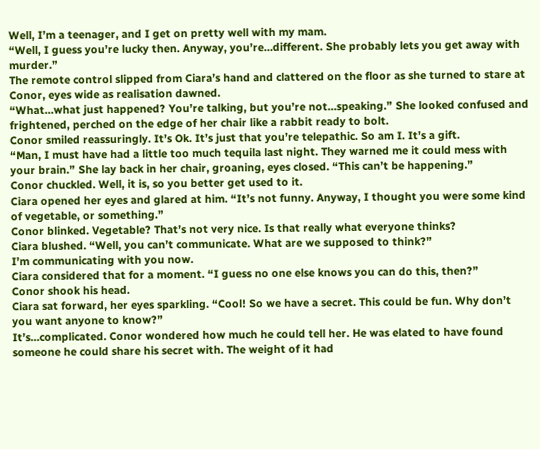Well, I’m a teenager, and I get on pretty well with my mam.
“Well, I guess you’re lucky then. Anyway, you’re…different. She probably lets you get away with murder.”
The remote control slipped from Ciara’s hand and clattered on the floor as she turned to stare at Conor, eyes wide as realisation dawned.
“What…what just happened? You’re talking, but you’re not…speaking.” She looked confused and frightened, perched on the edge of her chair like a rabbit ready to bolt.
Conor smiled reassuringly. It’s Ok. It’s just that you’re telepathic. So am I. It’s a gift.
“Man, I must have had a little too much tequila last night. They warned me it could mess with your brain.” She lay back in her chair, groaning, eyes closed. “This can’t be happening.”
Conor chuckled. Well, it is, so you better get used to it.
Ciara opened her eyes and glared at him. “It’s not funny. Anyway, I thought you were some kind of vegetable, or something.”
Conor blinked. Vegetable? That’s not very nice. Is that really what everyone thinks?
Ciara blushed. “Well, you can’t communicate. What are we supposed to think?”
I’m communicating with you now.
Ciara considered that for a moment. “I guess no one else knows you can do this, then?”
Conor shook his head.
Ciara sat forward, her eyes sparkling. “Cool! So we have a secret. This could be fun. Why don’t you want anyone to know?”
It’s…complicated. Conor wondered how much he could tell her. He was elated to have found someone he could share his secret with. The weight of it had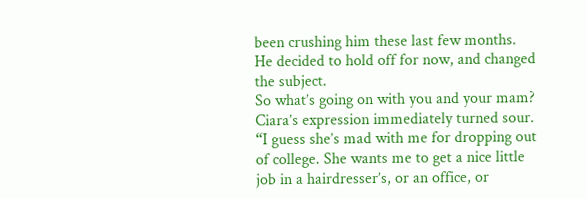been crushing him these last few months. He decided to hold off for now, and changed the subject.
So what’s going on with you and your mam?
Ciara’s expression immediately turned sour. “I guess she’s mad with me for dropping out of college. She wants me to get a nice little job in a hairdresser’s, or an office, or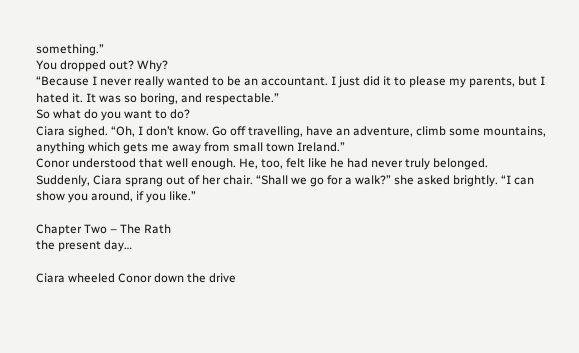something.”
You dropped out? Why?
“Because I never really wanted to be an accountant. I just did it to please my parents, but I hated it. It was so boring, and respectable.”
So what do you want to do?
Ciara sighed. “Oh, I don’t know. Go off travelling, have an adventure, climb some mountains, anything which gets me away from small town Ireland.”
Conor understood that well enough. He, too, felt like he had never truly belonged.
Suddenly, Ciara sprang out of her chair. “Shall we go for a walk?” she asked brightly. “I can show you around, if you like.”

Chapter Two – The Rath
the present day…

Ciara wheeled Conor down the drive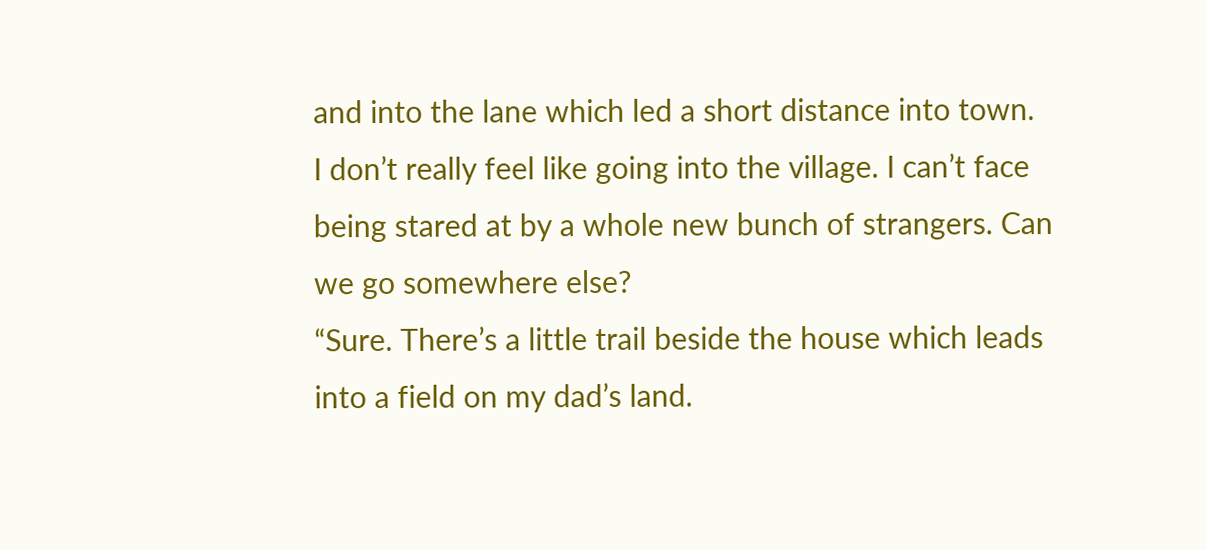and into the lane which led a short distance into town.
I don’t really feel like going into the village. I can’t face being stared at by a whole new bunch of strangers. Can we go somewhere else?
“Sure. There’s a little trail beside the house which leads into a field on my dad’s land.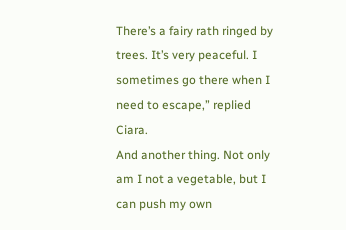There’s a fairy rath ringed by trees. It’s very peaceful. I sometimes go there when I need to escape,” replied Ciara.
And another thing. Not only am I not a vegetable, but I can push my own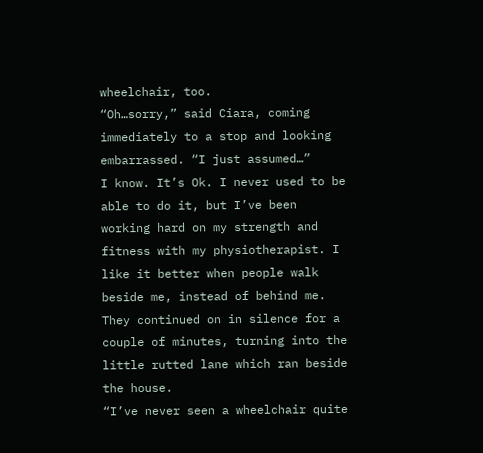wheelchair, too.
“Oh…sorry,” said Ciara, coming immediately to a stop and looking embarrassed. “I just assumed…”
I know. It’s Ok. I never used to be able to do it, but I’ve been working hard on my strength and fitness with my physiotherapist. I like it better when people walk beside me, instead of behind me.
They continued on in silence for a couple of minutes, turning into the little rutted lane which ran beside the house.
“I’ve never seen a wheelchair quite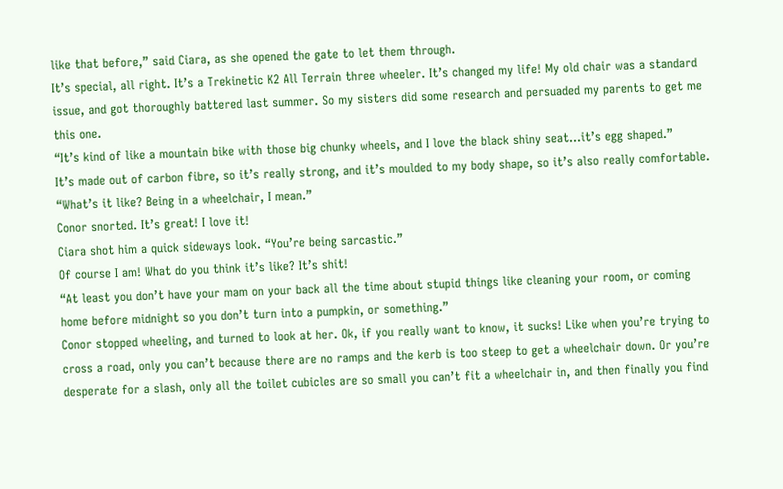like that before,” said Ciara, as she opened the gate to let them through.
It’s special, all right. It’s a Trekinetic K2 All Terrain three wheeler. It’s changed my life! My old chair was a standard issue, and got thoroughly battered last summer. So my sisters did some research and persuaded my parents to get me this one.
“It’s kind of like a mountain bike with those big chunky wheels, and I love the black shiny seat…it’s egg shaped.”
It’s made out of carbon fibre, so it’s really strong, and it’s moulded to my body shape, so it’s also really comfortable.
“What’s it like? Being in a wheelchair, I mean.”
Conor snorted. It’s great! I love it!
Ciara shot him a quick sideways look. “You’re being sarcastic.”
Of course I am! What do you think it’s like? It’s shit!
“At least you don’t have your mam on your back all the time about stupid things like cleaning your room, or coming home before midnight so you don’t turn into a pumpkin, or something.”
Conor stopped wheeling, and turned to look at her. Ok, if you really want to know, it sucks! Like when you’re trying to cross a road, only you can’t because there are no ramps and the kerb is too steep to get a wheelchair down. Or you’re desperate for a slash, only all the toilet cubicles are so small you can’t fit a wheelchair in, and then finally you find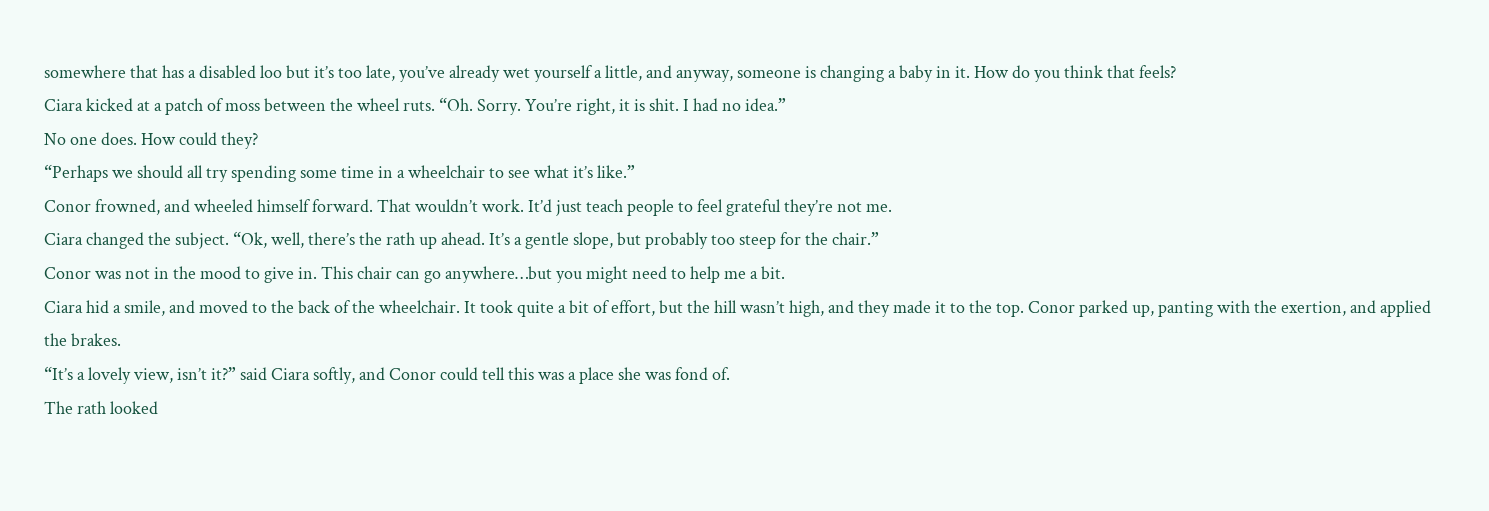somewhere that has a disabled loo but it’s too late, you’ve already wet yourself a little, and anyway, someone is changing a baby in it. How do you think that feels?
Ciara kicked at a patch of moss between the wheel ruts. “Oh. Sorry. You’re right, it is shit. I had no idea.”
No one does. How could they?
“Perhaps we should all try spending some time in a wheelchair to see what it’s like.”
Conor frowned, and wheeled himself forward. That wouldn’t work. It’d just teach people to feel grateful they’re not me.
Ciara changed the subject. “Ok, well, there’s the rath up ahead. It’s a gentle slope, but probably too steep for the chair.”
Conor was not in the mood to give in. This chair can go anywhere…but you might need to help me a bit.
Ciara hid a smile, and moved to the back of the wheelchair. It took quite a bit of effort, but the hill wasn’t high, and they made it to the top. Conor parked up, panting with the exertion, and applied the brakes.
“It’s a lovely view, isn’t it?” said Ciara softly, and Conor could tell this was a place she was fond of.
The rath looked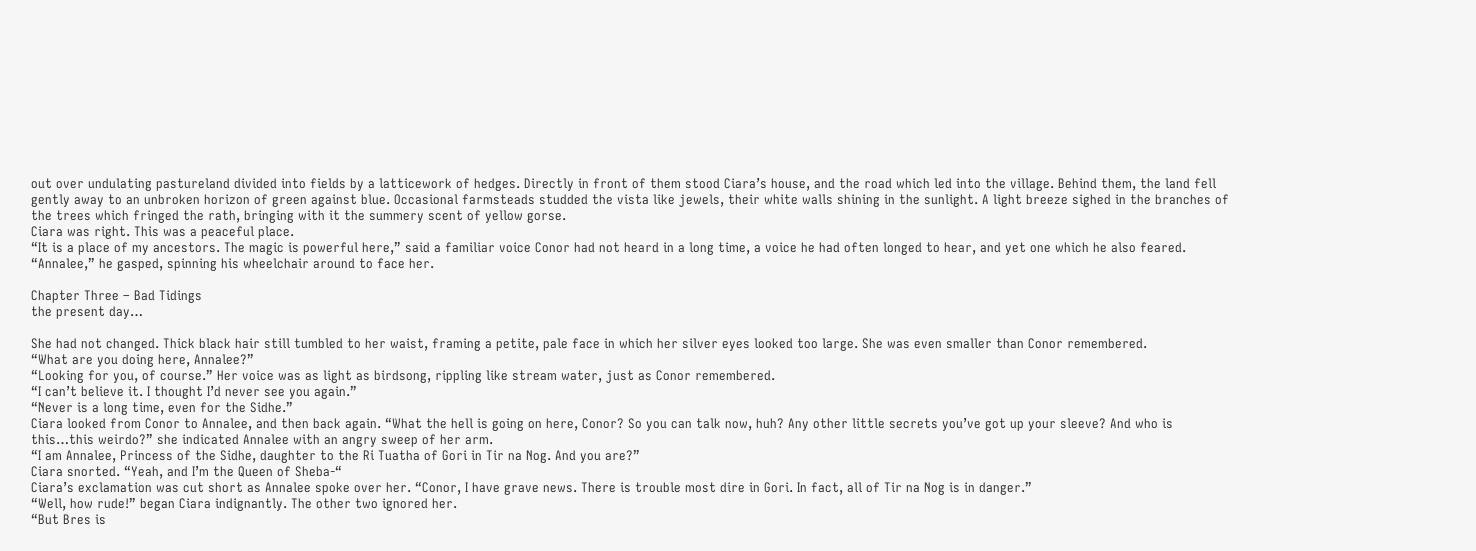out over undulating pastureland divided into fields by a latticework of hedges. Directly in front of them stood Ciara’s house, and the road which led into the village. Behind them, the land fell gently away to an unbroken horizon of green against blue. Occasional farmsteads studded the vista like jewels, their white walls shining in the sunlight. A light breeze sighed in the branches of the trees which fringed the rath, bringing with it the summery scent of yellow gorse.
Ciara was right. This was a peaceful place.
“It is a place of my ancestors. The magic is powerful here,” said a familiar voice Conor had not heard in a long time, a voice he had often longed to hear, and yet one which he also feared.
“Annalee,” he gasped, spinning his wheelchair around to face her.

Chapter Three – Bad Tidings
the present day…

She had not changed. Thick black hair still tumbled to her waist, framing a petite, pale face in which her silver eyes looked too large. She was even smaller than Conor remembered.
“What are you doing here, Annalee?”
“Looking for you, of course.” Her voice was as light as birdsong, rippling like stream water, just as Conor remembered.
“I can’t believe it. I thought I’d never see you again.”
“Never is a long time, even for the Sidhe.”
Ciara looked from Conor to Annalee, and then back again. “What the hell is going on here, Conor? So you can talk now, huh? Any other little secrets you’ve got up your sleeve? And who is this…this weirdo?” she indicated Annalee with an angry sweep of her arm.
“I am Annalee, Princess of the Sidhe, daughter to the Ri Tuatha of Gori in Tir na Nog. And you are?”
Ciara snorted. “Yeah, and I’m the Queen of Sheba-“
Ciara’s exclamation was cut short as Annalee spoke over her. “Conor, I have grave news. There is trouble most dire in Gori. In fact, all of Tir na Nog is in danger.”
“Well, how rude!” began Ciara indignantly. The other two ignored her.
“But Bres is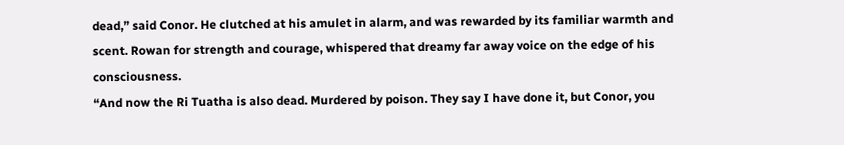dead,” said Conor. He clutched at his amulet in alarm, and was rewarded by its familiar warmth and scent. Rowan for strength and courage, whispered that dreamy far away voice on the edge of his consciousness.
“And now the Ri Tuatha is also dead. Murdered by poison. They say I have done it, but Conor, you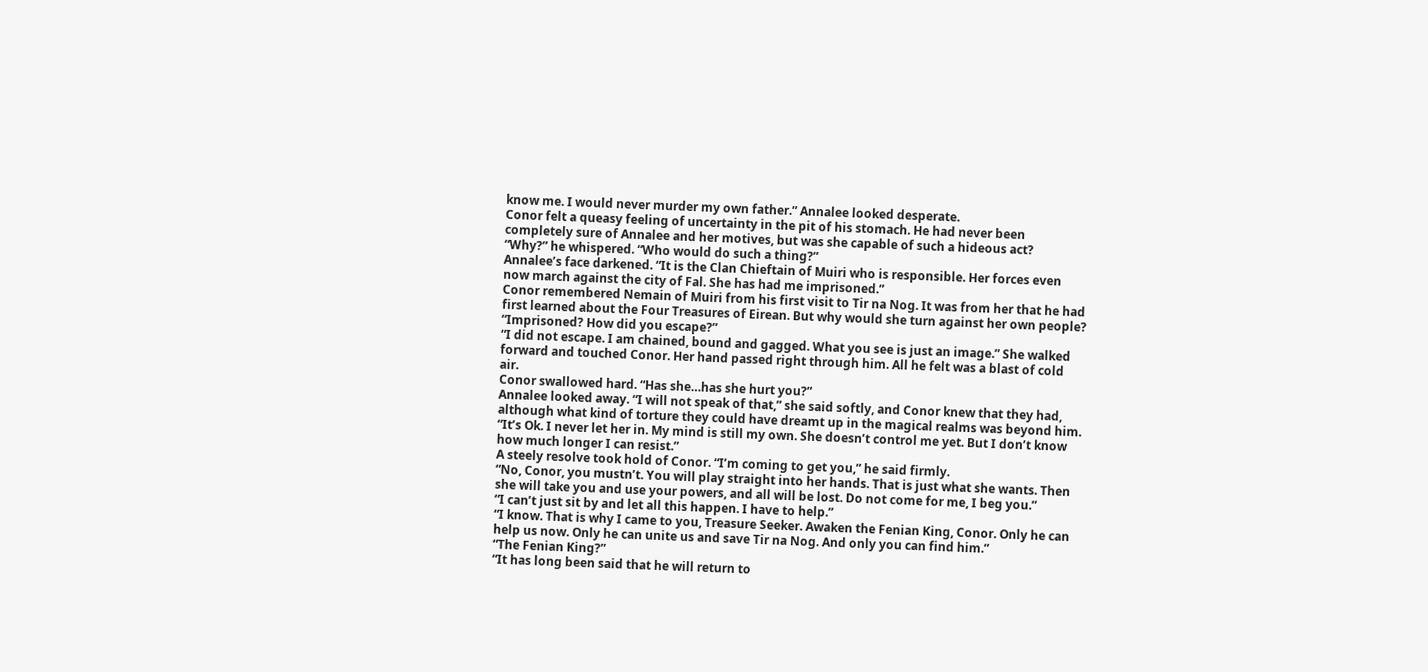know me. I would never murder my own father.” Annalee looked desperate.
Conor felt a queasy feeling of uncertainty in the pit of his stomach. He had never been completely sure of Annalee and her motives, but was she capable of such a hideous act?
“Why?” he whispered. “Who would do such a thing?”
Annalee’s face darkened. “It is the Clan Chieftain of Muiri who is responsible. Her forces even now march against the city of Fal. She has had me imprisoned.”
Conor remembered Nemain of Muiri from his first visit to Tir na Nog. It was from her that he had first learned about the Four Treasures of Eirean. But why would she turn against her own people?
“Imprisoned? How did you escape?”
“I did not escape. I am chained, bound and gagged. What you see is just an image.” She walked forward and touched Conor. Her hand passed right through him. All he felt was a blast of cold air.
Conor swallowed hard. “Has she…has she hurt you?”
Annalee looked away. “I will not speak of that,” she said softly, and Conor knew that they had, although what kind of torture they could have dreamt up in the magical realms was beyond him. “It’s Ok. I never let her in. My mind is still my own. She doesn’t control me yet. But I don’t know how much longer I can resist.”
A steely resolve took hold of Conor. “I’m coming to get you,” he said firmly.
“No, Conor, you mustn’t. You will play straight into her hands. That is just what she wants. Then she will take you and use your powers, and all will be lost. Do not come for me, I beg you.”
“I can’t just sit by and let all this happen. I have to help.”
“I know. That is why I came to you, Treasure Seeker. Awaken the Fenian King, Conor. Only he can help us now. Only he can unite us and save Tir na Nog. And only you can find him.”
“The Fenian King?”
“It has long been said that he will return to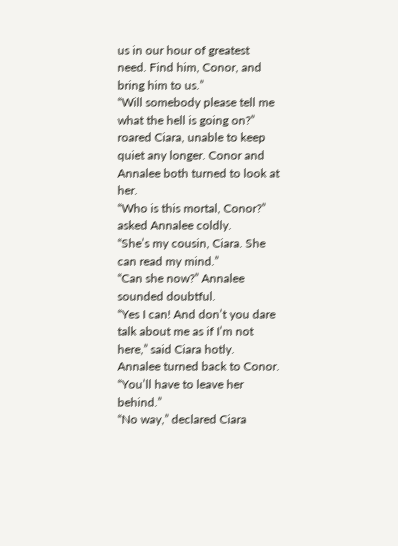us in our hour of greatest need. Find him, Conor, and bring him to us.”
“Will somebody please tell me what the hell is going on?” roared Ciara, unable to keep quiet any longer. Conor and Annalee both turned to look at her.
“Who is this mortal, Conor?” asked Annalee coldly.
“She’s my cousin, Ciara. She can read my mind.”
“Can she now?” Annalee sounded doubtful.
“Yes I can! And don’t you dare talk about me as if I’m not here,” said Ciara hotly.
Annalee turned back to Conor. “You’ll have to leave her behind.”
“No way,” declared Ciara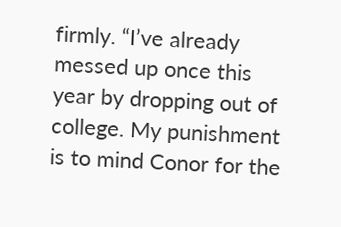firmly. “I’ve already messed up once this year by dropping out of college. My punishment is to mind Conor for the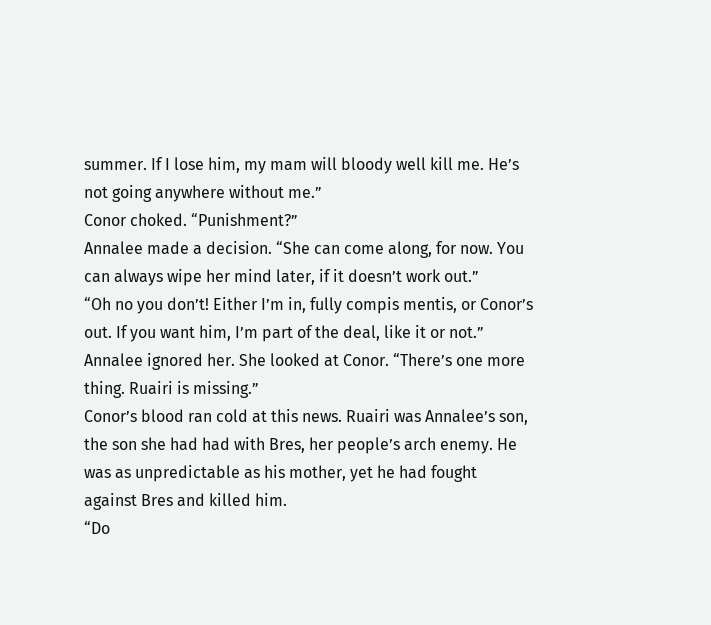summer. If I lose him, my mam will bloody well kill me. He’s not going anywhere without me.”
Conor choked. “Punishment?”
Annalee made a decision. “She can come along, for now. You can always wipe her mind later, if it doesn’t work out.”
“Oh no you don’t! Either I’m in, fully compis mentis, or Conor’s out. If you want him, I’m part of the deal, like it or not.”
Annalee ignored her. She looked at Conor. “There’s one more thing. Ruairi is missing.”
Conor’s blood ran cold at this news. Ruairi was Annalee’s son, the son she had had with Bres, her people’s arch enemy. He was as unpredictable as his mother, yet he had fought against Bres and killed him.
“Do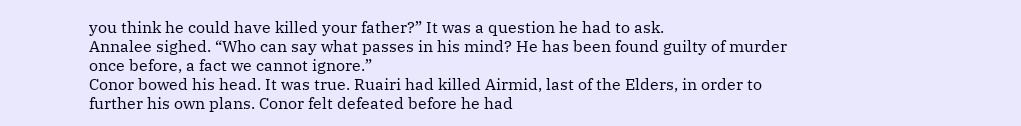you think he could have killed your father?” It was a question he had to ask.
Annalee sighed. “Who can say what passes in his mind? He has been found guilty of murder once before, a fact we cannot ignore.”
Conor bowed his head. It was true. Ruairi had killed Airmid, last of the Elders, in order to further his own plans. Conor felt defeated before he had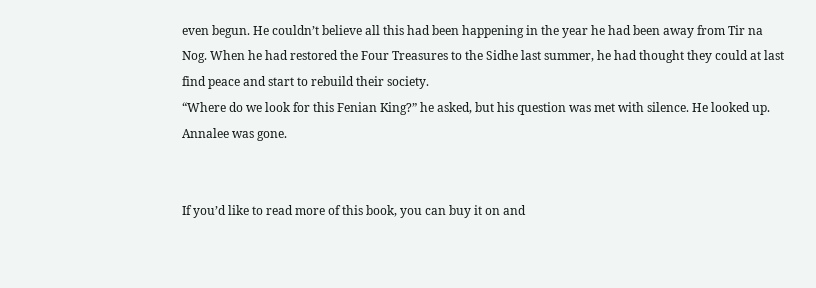even begun. He couldn’t believe all this had been happening in the year he had been away from Tir na Nog. When he had restored the Four Treasures to the Sidhe last summer, he had thought they could at last find peace and start to rebuild their society.
“Where do we look for this Fenian King?” he asked, but his question was met with silence. He looked up.
Annalee was gone.


If you’d like to read more of this book, you can buy it on and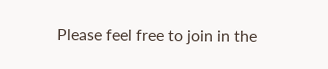Please feel free to join in the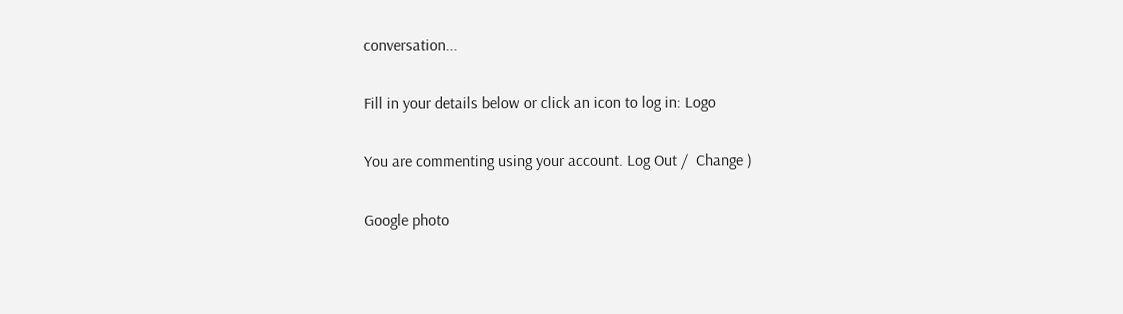conversation...

Fill in your details below or click an icon to log in: Logo

You are commenting using your account. Log Out /  Change )

Google photo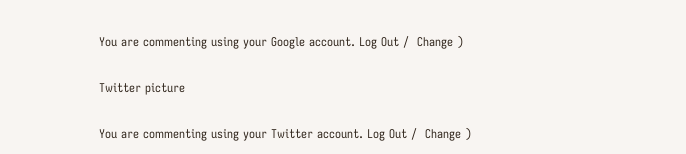You are commenting using your Google account. Log Out /  Change )

Twitter picture

You are commenting using your Twitter account. Log Out /  Change )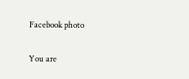Facebook photo

You are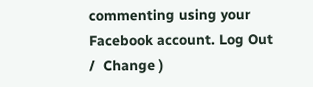commenting using your Facebook account. Log Out /  Change )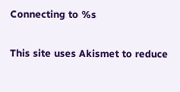Connecting to %s

This site uses Akismet to reduce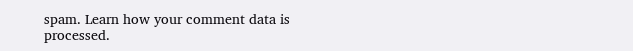spam. Learn how your comment data is processed.